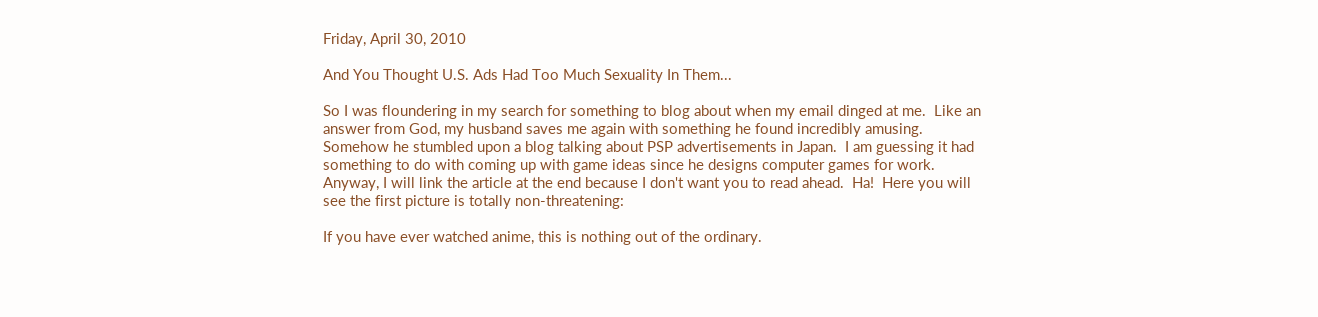Friday, April 30, 2010

And You Thought U.S. Ads Had Too Much Sexuality In Them...

So I was floundering in my search for something to blog about when my email dinged at me.  Like an answer from God, my husband saves me again with something he found incredibly amusing.  Somehow he stumbled upon a blog talking about PSP advertisements in Japan.  I am guessing it had something to do with coming up with game ideas since he designs computer games for work.  Anyway, I will link the article at the end because I don't want you to read ahead.  Ha!  Here you will see the first picture is totally non-threatening:

If you have ever watched anime, this is nothing out of the ordinary.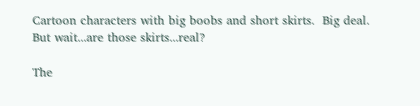Cartoon characters with big boobs and short skirts.  Big deal.  But wait...are those skirts...real?

The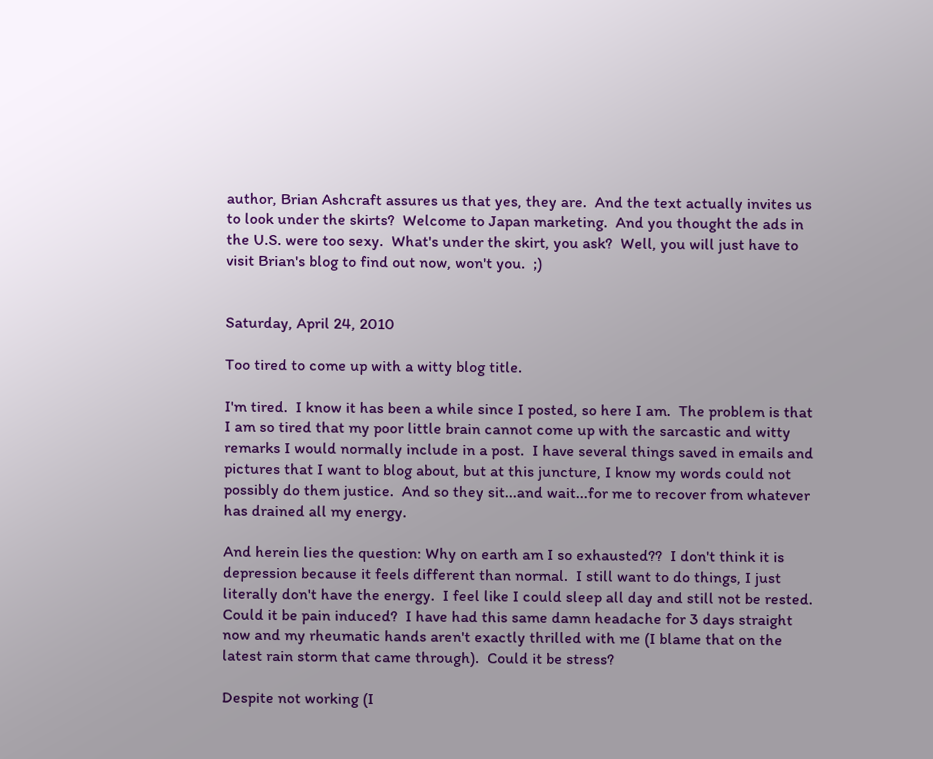author, Brian Ashcraft assures us that yes, they are.  And the text actually invites us to look under the skirts?  Welcome to Japan marketing.  And you thought the ads in the U.S. were too sexy.  What's under the skirt, you ask?  Well, you will just have to visit Brian's blog to find out now, won't you.  ;)


Saturday, April 24, 2010

Too tired to come up with a witty blog title.

I'm tired.  I know it has been a while since I posted, so here I am.  The problem is that I am so tired that my poor little brain cannot come up with the sarcastic and witty remarks I would normally include in a post.  I have several things saved in emails and pictures that I want to blog about, but at this juncture, I know my words could not possibly do them justice.  And so they sit...and wait...for me to recover from whatever has drained all my energy.

And herein lies the question: Why on earth am I so exhausted??  I don't think it is depression because it feels different than normal.  I still want to do things, I just literally don't have the energy.  I feel like I could sleep all day and still not be rested.  Could it be pain induced?  I have had this same damn headache for 3 days straight now and my rheumatic hands aren't exactly thrilled with me (I blame that on the latest rain storm that came through).  Could it be stress?

Despite not working (I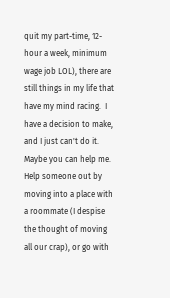quit my part-time, 12-hour a week, minimum wage job LOL), there are still things in my life that have my mind racing.  I have a decision to make, and I just can't do it.  Maybe you can help me.  Help someone out by moving into a place with a roommate (I despise the thought of moving all our crap), or go with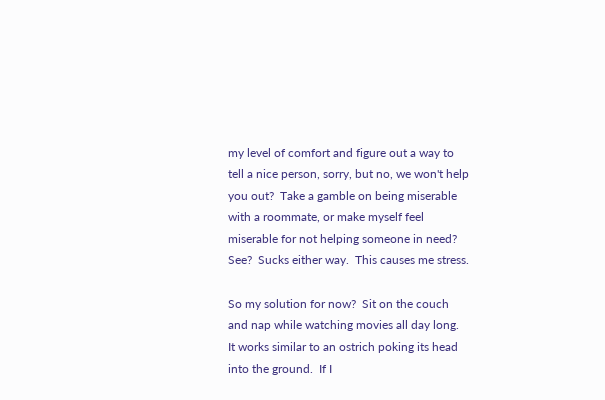my level of comfort and figure out a way to tell a nice person, sorry, but no, we won't help you out?  Take a gamble on being miserable with a roommate, or make myself feel miserable for not helping someone in need?  See?  Sucks either way.  This causes me stress.

So my solution for now?  Sit on the couch and nap while watching movies all day long.  It works similar to an ostrich poking its head into the ground.  If I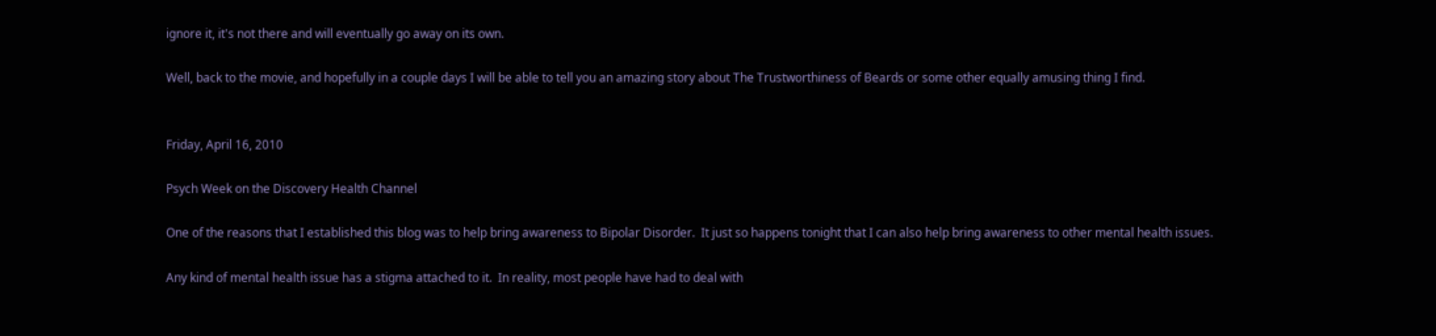ignore it, it's not there and will eventually go away on its own.

Well, back to the movie, and hopefully in a couple days I will be able to tell you an amazing story about The Trustworthiness of Beards or some other equally amusing thing I find.


Friday, April 16, 2010

Psych Week on the Discovery Health Channel

One of the reasons that I established this blog was to help bring awareness to Bipolar Disorder.  It just so happens tonight that I can also help bring awareness to other mental health issues.

Any kind of mental health issue has a stigma attached to it.  In reality, most people have had to deal with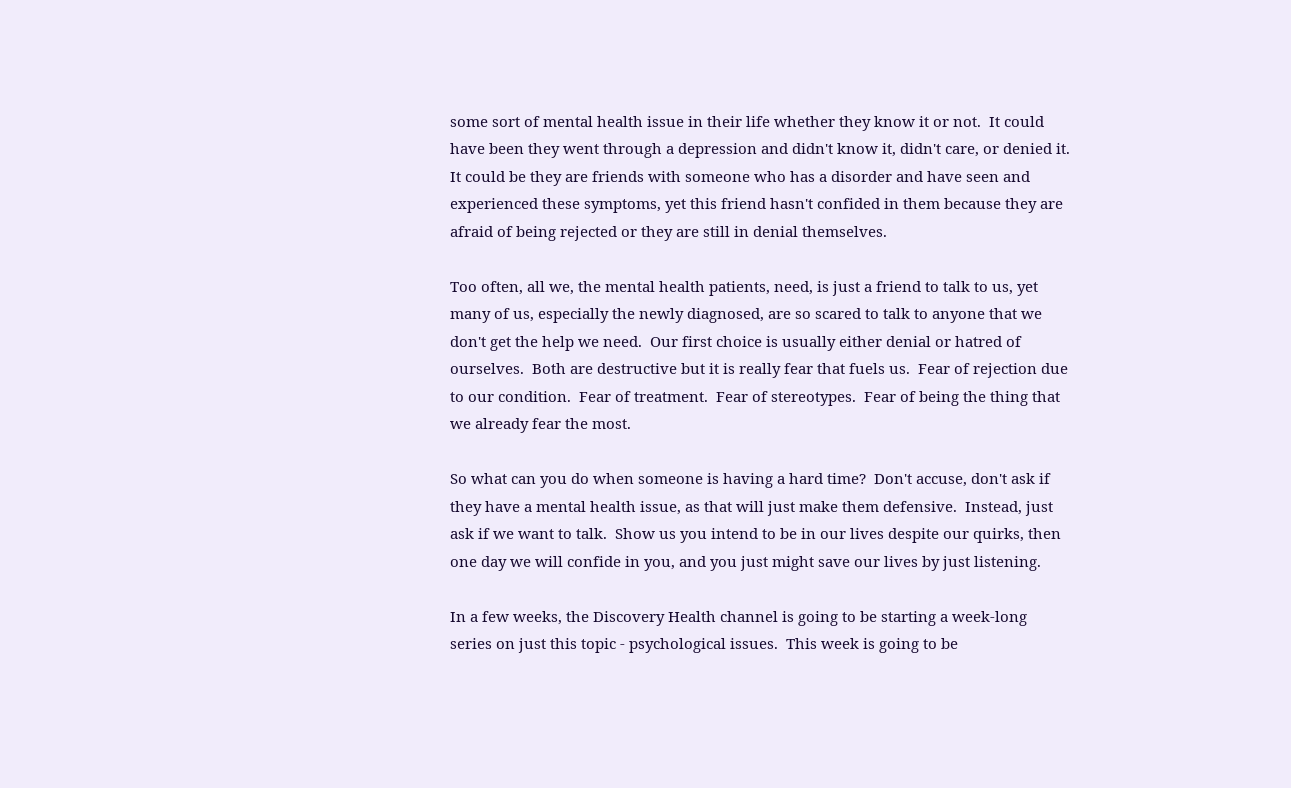some sort of mental health issue in their life whether they know it or not.  It could have been they went through a depression and didn't know it, didn't care, or denied it.  It could be they are friends with someone who has a disorder and have seen and experienced these symptoms, yet this friend hasn't confided in them because they are afraid of being rejected or they are still in denial themselves.

Too often, all we, the mental health patients, need, is just a friend to talk to us, yet many of us, especially the newly diagnosed, are so scared to talk to anyone that we don't get the help we need.  Our first choice is usually either denial or hatred of ourselves.  Both are destructive but it is really fear that fuels us.  Fear of rejection due to our condition.  Fear of treatment.  Fear of stereotypes.  Fear of being the thing that we already fear the most.

So what can you do when someone is having a hard time?  Don't accuse, don't ask if they have a mental health issue, as that will just make them defensive.  Instead, just ask if we want to talk.  Show us you intend to be in our lives despite our quirks, then one day we will confide in you, and you just might save our lives by just listening.

In a few weeks, the Discovery Health channel is going to be starting a week-long series on just this topic - psychological issues.  This week is going to be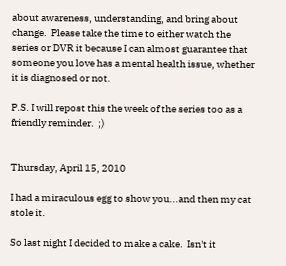about awareness, understanding, and bring about change.  Please take the time to either watch the series or DVR it because I can almost guarantee that someone you love has a mental health issue, whether it is diagnosed or not.

P.S. I will repost this the week of the series too as a friendly reminder.  ;)


Thursday, April 15, 2010

I had a miraculous egg to show you...and then my cat stole it.

So last night I decided to make a cake.  Isn't it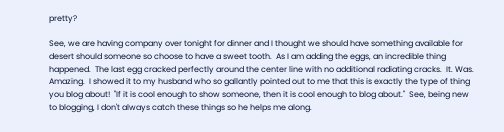pretty?

See, we are having company over tonight for dinner and I thought we should have something available for desert should someone so choose to have a sweet tooth.  As I am adding the eggs, an incredible thing happened.  The last egg cracked perfectly around the center line with no additional radiating cracks.  It. Was. Amazing.  I showed it to my husband who so gallantly pointed out to me that this is exactly the type of thing you blog about!  "If it is cool enough to show someone, then it is cool enough to blog about."  See, being new to blogging, I don't always catch these things so he helps me along.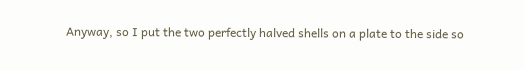Anyway, so I put the two perfectly halved shells on a plate to the side so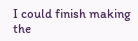I could finish making the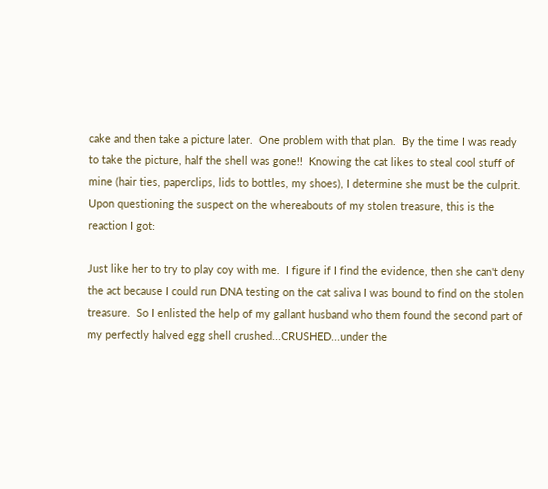cake and then take a picture later.  One problem with that plan.  By the time I was ready to take the picture, half the shell was gone!!  Knowing the cat likes to steal cool stuff of mine (hair ties, paperclips, lids to bottles, my shoes), I determine she must be the culprit.  Upon questioning the suspect on the whereabouts of my stolen treasure, this is the reaction I got:

Just like her to try to play coy with me.  I figure if I find the evidence, then she can't deny the act because I could run DNA testing on the cat saliva I was bound to find on the stolen treasure.  So I enlisted the help of my gallant husband who them found the second part of my perfectly halved egg shell crushed...CRUSHED...under the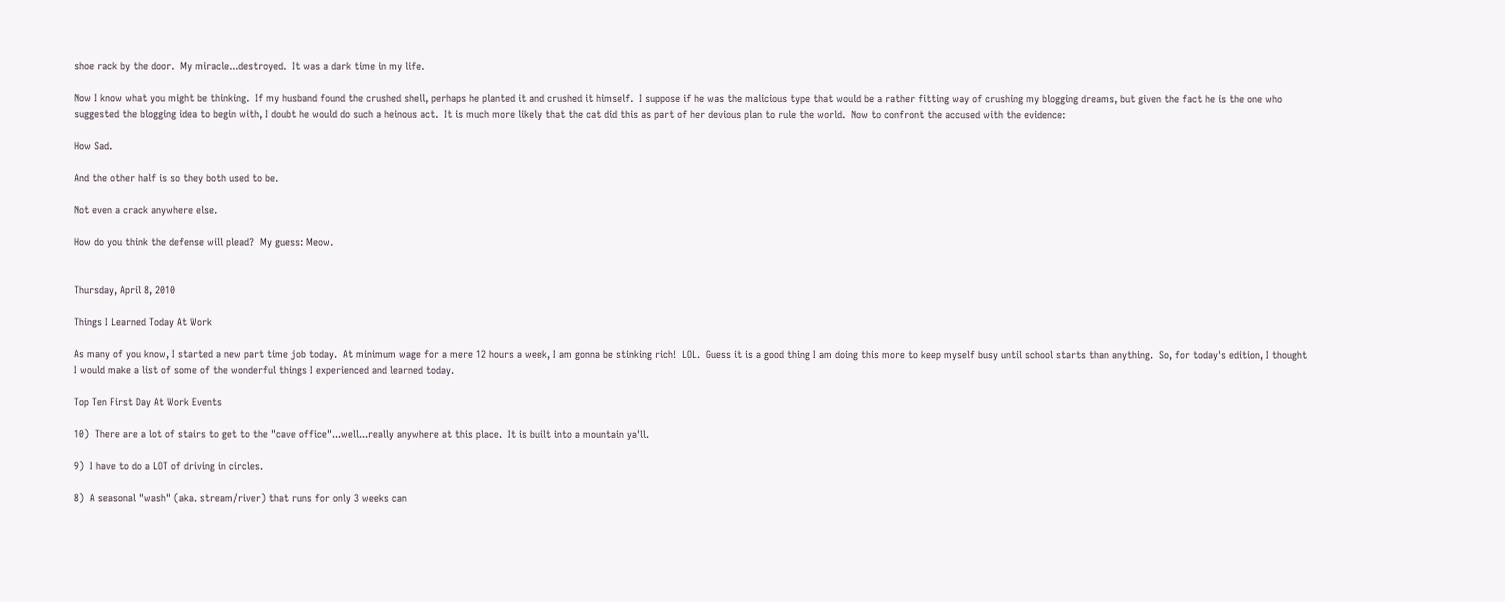shoe rack by the door.  My miracle...destroyed.  It was a dark time in my life.

Now I know what you might be thinking.  If my husband found the crushed shell, perhaps he planted it and crushed it himself.  I suppose if he was the malicious type that would be a rather fitting way of crushing my blogging dreams, but given the fact he is the one who suggested the blogging idea to begin with, I doubt he would do such a heinous act.  It is much more likely that the cat did this as part of her devious plan to rule the world.  Now to confront the accused with the evidence:

How Sad.

And the other half is so they both used to be.

Not even a crack anywhere else.

How do you think the defense will plead?  My guess: Meow.


Thursday, April 8, 2010

Things I Learned Today At Work

As many of you know, I started a new part time job today.  At minimum wage for a mere 12 hours a week, I am gonna be stinking rich!  LOL.  Guess it is a good thing I am doing this more to keep myself busy until school starts than anything.  So, for today's edition, I thought I would make a list of some of the wonderful things I experienced and learned today.

Top Ten First Day At Work Events

10)  There are a lot of stairs to get to the "cave office"...well...really anywhere at this place.  It is built into a mountain ya'll.

9)  I have to do a LOT of driving in circles.

8)  A seasonal "wash" (aka. stream/river) that runs for only 3 weeks can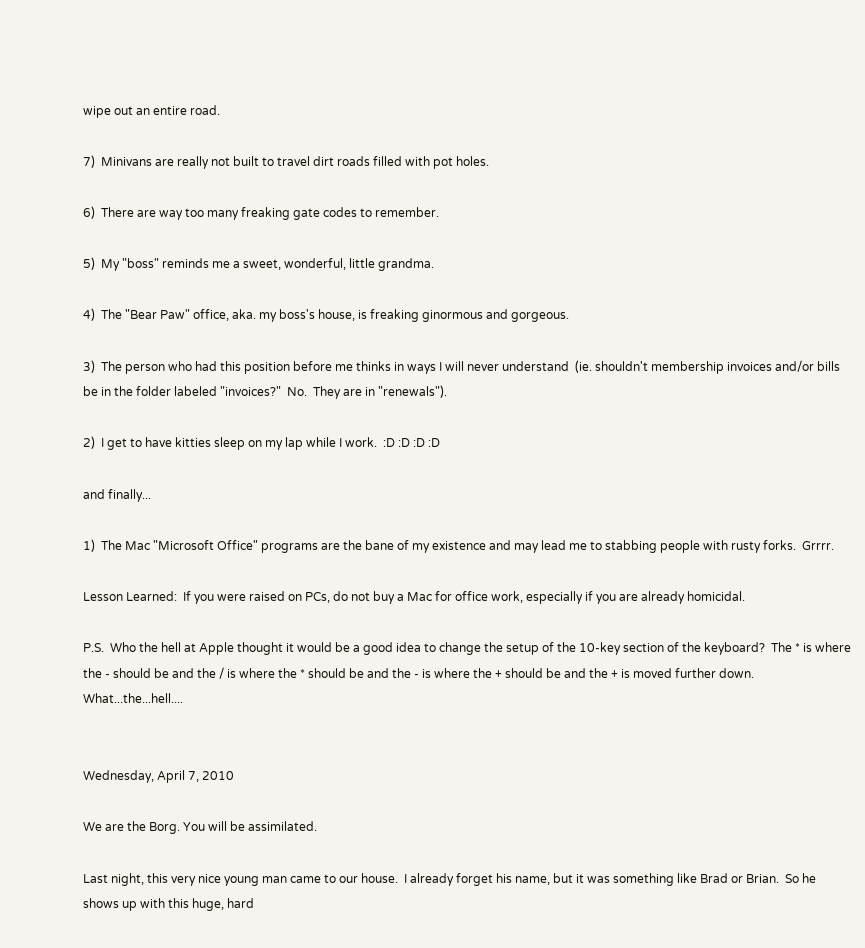wipe out an entire road.

7)  Minivans are really not built to travel dirt roads filled with pot holes.

6)  There are way too many freaking gate codes to remember.

5)  My "boss" reminds me a sweet, wonderful, little grandma.

4)  The "Bear Paw" office, aka. my boss's house, is freaking ginormous and gorgeous.

3)  The person who had this position before me thinks in ways I will never understand  (ie. shouldn't membership invoices and/or bills be in the folder labeled "invoices?"  No.  They are in "renewals").

2)  I get to have kitties sleep on my lap while I work.  :D :D :D :D

and finally...

1)  The Mac "Microsoft Office" programs are the bane of my existence and may lead me to stabbing people with rusty forks.  Grrrr.

Lesson Learned:  If you were raised on PCs, do not buy a Mac for office work, especially if you are already homicidal.

P.S.  Who the hell at Apple thought it would be a good idea to change the setup of the 10-key section of the keyboard?  The * is where the - should be and the / is where the * should be and the - is where the + should be and the + is moved further down.  What...the...hell....


Wednesday, April 7, 2010

We are the Borg. You will be assimilated.

Last night, this very nice young man came to our house.  I already forget his name, but it was something like Brad or Brian.  So he shows up with this huge, hard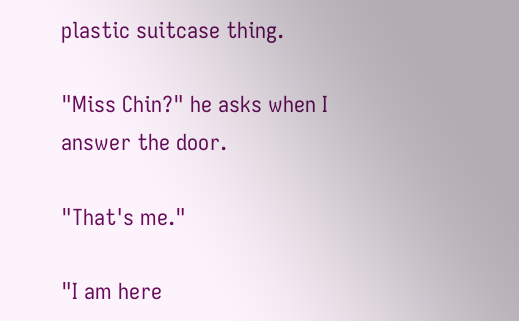plastic suitcase thing.

"Miss Chin?" he asks when I answer the door.

"That's me."

"I am here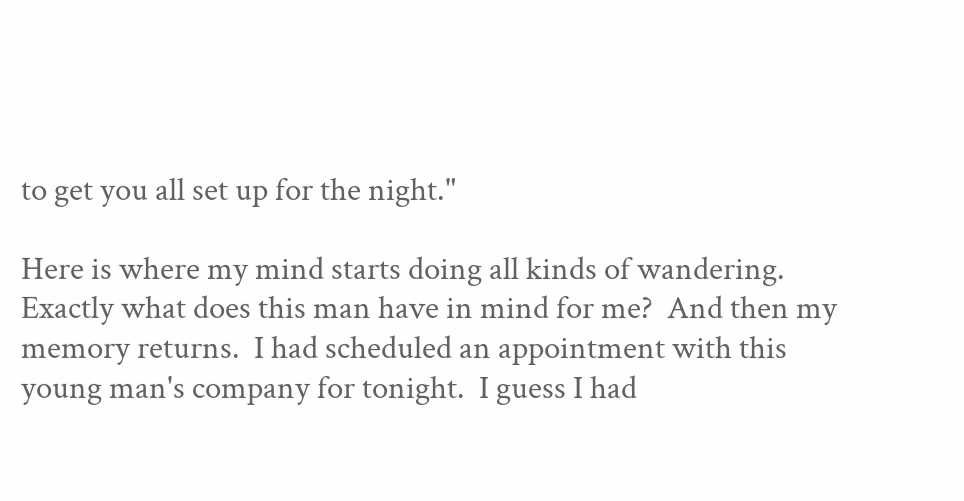to get you all set up for the night."

Here is where my mind starts doing all kinds of wandering.  Exactly what does this man have in mind for me?  And then my memory returns.  I had scheduled an appointment with this young man's company for tonight.  I guess I had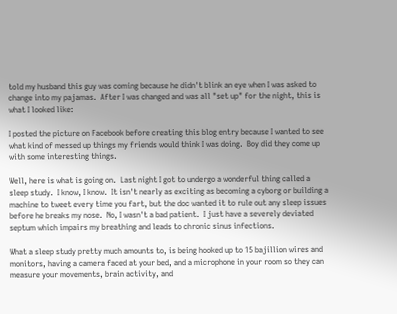told my husband this guy was coming because he didn't blink an eye when I was asked to change into my pajamas.  After I was changed and was all "set up" for the night, this is what I looked like:

I posted the picture on Facebook before creating this blog entry because I wanted to see what kind of messed up things my friends would think I was doing.  Boy did they come up with some interesting things.

Well, here is what is going on.  Last night I got to undergo a wonderful thing called a sleep study.  I know, I know.  It isn't nearly as exciting as becoming a cyborg or building a machine to tweet every time you fart, but the doc wanted it to rule out any sleep issues before he breaks my nose.  No, I wasn't a bad patient.  I just have a severely deviated septum which impairs my breathing and leads to chronic sinus infections.

What a sleep study pretty much amounts to, is being hooked up to 15 bajillion wires and monitors, having a camera faced at your bed, and a microphone in your room so they can measure your movements, brain activity, and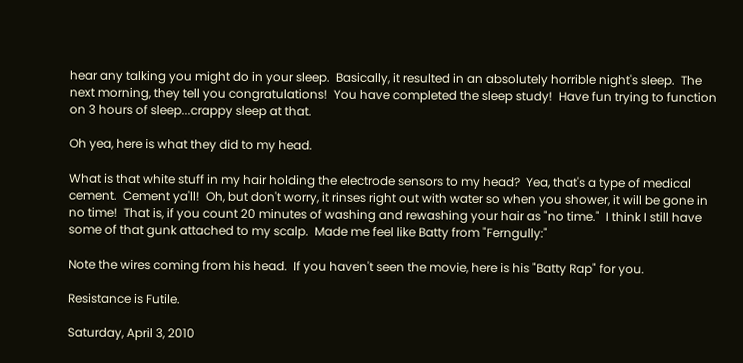hear any talking you might do in your sleep.  Basically, it resulted in an absolutely horrible night's sleep.  The next morning, they tell you congratulations!  You have completed the sleep study!  Have fun trying to function on 3 hours of sleep...crappy sleep at that.

Oh yea, here is what they did to my head.

What is that white stuff in my hair holding the electrode sensors to my head?  Yea, that's a type of medical cement.  Cement ya'll!  Oh, but don't worry, it rinses right out with water so when you shower, it will be gone in no time!  That is, if you count 20 minutes of washing and rewashing your hair as "no time."  I think I still have some of that gunk attached to my scalp.  Made me feel like Batty from "Ferngully:"

Note the wires coming from his head.  If you haven't seen the movie, here is his "Batty Rap" for you.

Resistance is Futile.

Saturday, April 3, 2010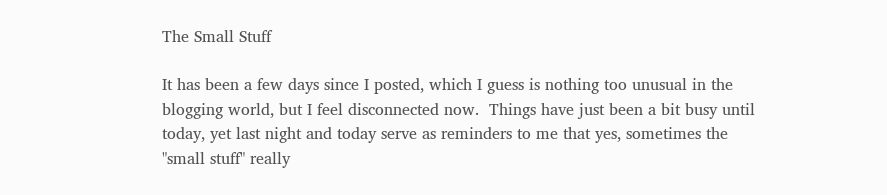The Small Stuff

It has been a few days since I posted, which I guess is nothing too unusual in the blogging world, but I feel disconnected now.  Things have just been a bit busy until today, yet last night and today serve as reminders to me that yes, sometimes the "small stuff" really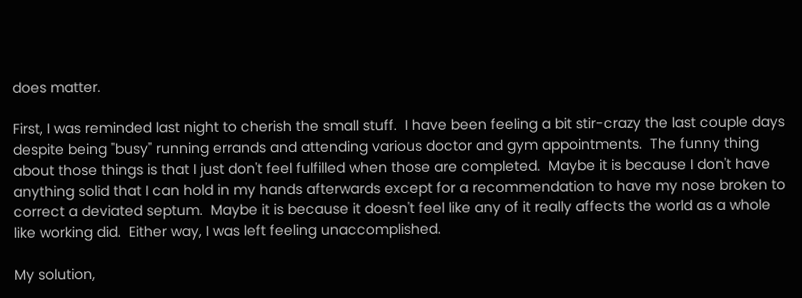does matter.

First, I was reminded last night to cherish the small stuff.  I have been feeling a bit stir-crazy the last couple days despite being "busy" running errands and attending various doctor and gym appointments.  The funny thing about those things is that I just don't feel fulfilled when those are completed.  Maybe it is because I don't have anything solid that I can hold in my hands afterwards except for a recommendation to have my nose broken to correct a deviated septum.  Maybe it is because it doesn't feel like any of it really affects the world as a whole like working did.  Either way, I was left feeling unaccomplished.

My solution,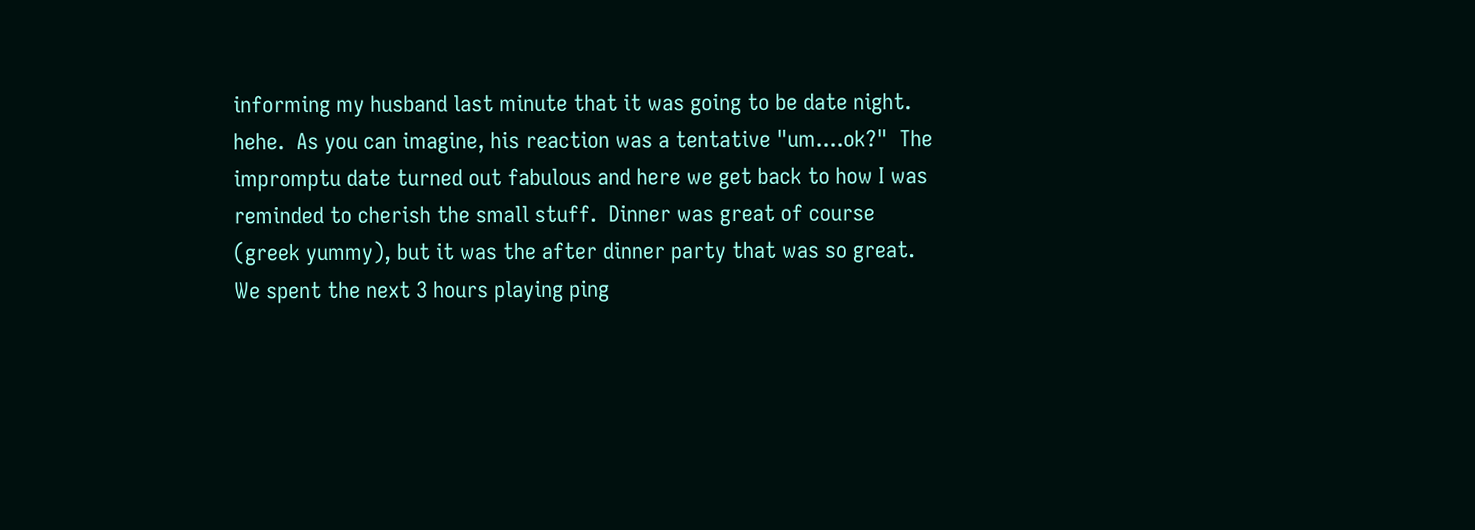informing my husband last minute that it was going to be date night.  hehe.  As you can imagine, his reaction was a tentative "um....ok?"  The impromptu date turned out fabulous and here we get back to how I was reminded to cherish the small stuff.  Dinner was great of course (greek yummy), but it was the after dinner party that was so great.  We spent the next 3 hours playing ping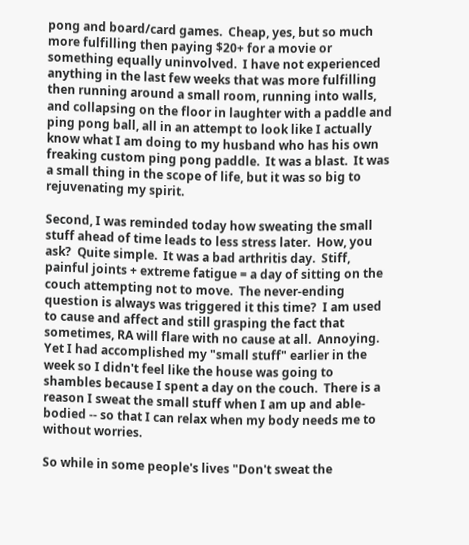pong and board/card games.  Cheap, yes, but so much more fulfilling then paying $20+ for a movie or something equally uninvolved.  I have not experienced anything in the last few weeks that was more fulfilling then running around a small room, running into walls, and collapsing on the floor in laughter with a paddle and ping pong ball, all in an attempt to look like I actually know what I am doing to my husband who has his own freaking custom ping pong paddle.  It was a blast.  It was a small thing in the scope of life, but it was so big to rejuvenating my spirit.

Second, I was reminded today how sweating the small stuff ahead of time leads to less stress later.  How, you ask?  Quite simple.  It was a bad arthritis day.  Stiff, painful joints + extreme fatigue = a day of sitting on the couch attempting not to move.  The never-ending question is always was triggered it this time?  I am used to cause and affect and still grasping the fact that sometimes, RA will flare with no cause at all.  Annoying.  Yet I had accomplished my "small stuff" earlier in the week so I didn't feel like the house was going to shambles because I spent a day on the couch.  There is a reason I sweat the small stuff when I am up and able-bodied -- so that I can relax when my body needs me to without worries.

So while in some people's lives "Don't sweat the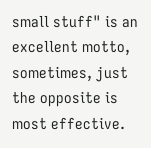small stuff" is an excellent motto, sometimes, just the opposite is most effective.